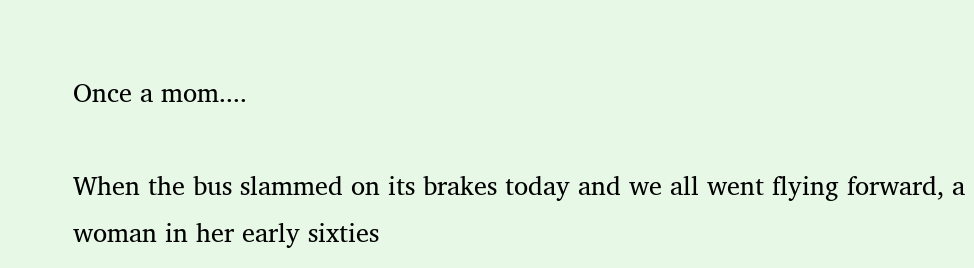Once a mom....

When the bus slammed on its brakes today and we all went flying forward, a woman in her early sixties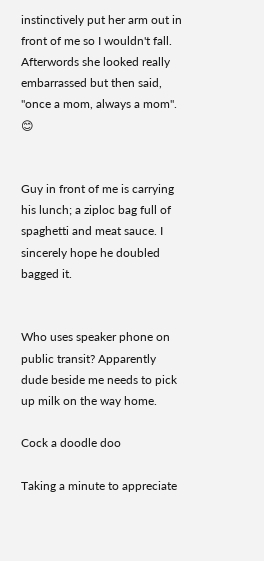instinctively put her arm out in front of me so I wouldn't fall. Afterwords she looked really embarrassed but then said, "once a mom, always a mom". 😊


Guy in front of me is carrying his lunch; a ziploc bag full of spaghetti and meat sauce. I sincerely hope he doubled bagged it.


Who uses speaker phone on public transit? Apparently dude beside me needs to pick up milk on the way home.

Cock a doodle doo

Taking a minute to appreciate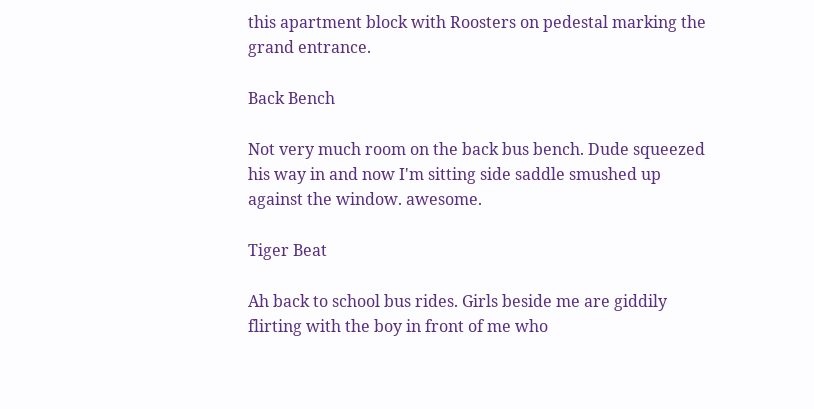this apartment block with Roosters on pedestal marking the grand entrance.

Back Bench

Not very much room on the back bus bench. Dude squeezed his way in and now I'm sitting side saddle smushed up against the window. awesome.

Tiger Beat

Ah back to school bus rides. Girls beside me are giddily flirting with the boy in front of me who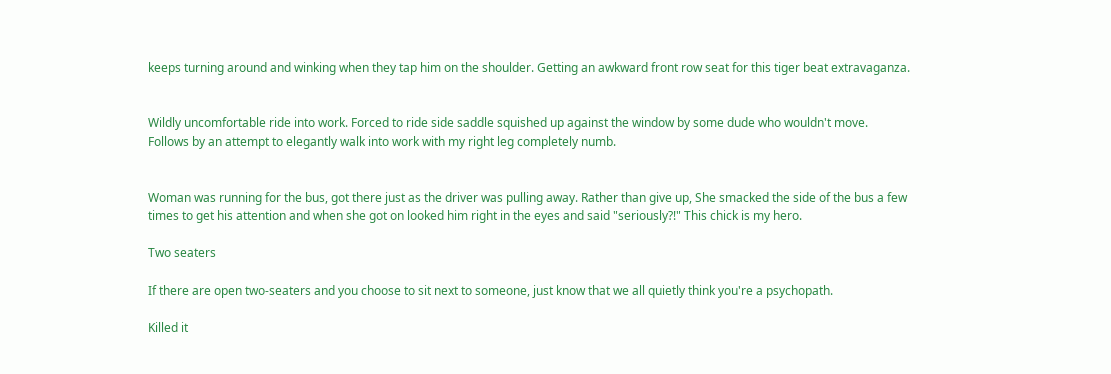keeps turning around and winking when they tap him on the shoulder. Getting an awkward front row seat for this tiger beat extravaganza.


Wildly uncomfortable ride into work. Forced to ride side saddle squished up against the window by some dude who wouldn't move. Follows by an attempt to elegantly walk into work with my right leg completely numb.


Woman was running for the bus, got there just as the driver was pulling away. Rather than give up, She smacked the side of the bus a few times to get his attention and when she got on looked him right in the eyes and said "seriously?!" This chick is my hero.

Two seaters

If there are open two-seaters and you choose to sit next to someone, just know that we all quietly think you're a psychopath.

Killed it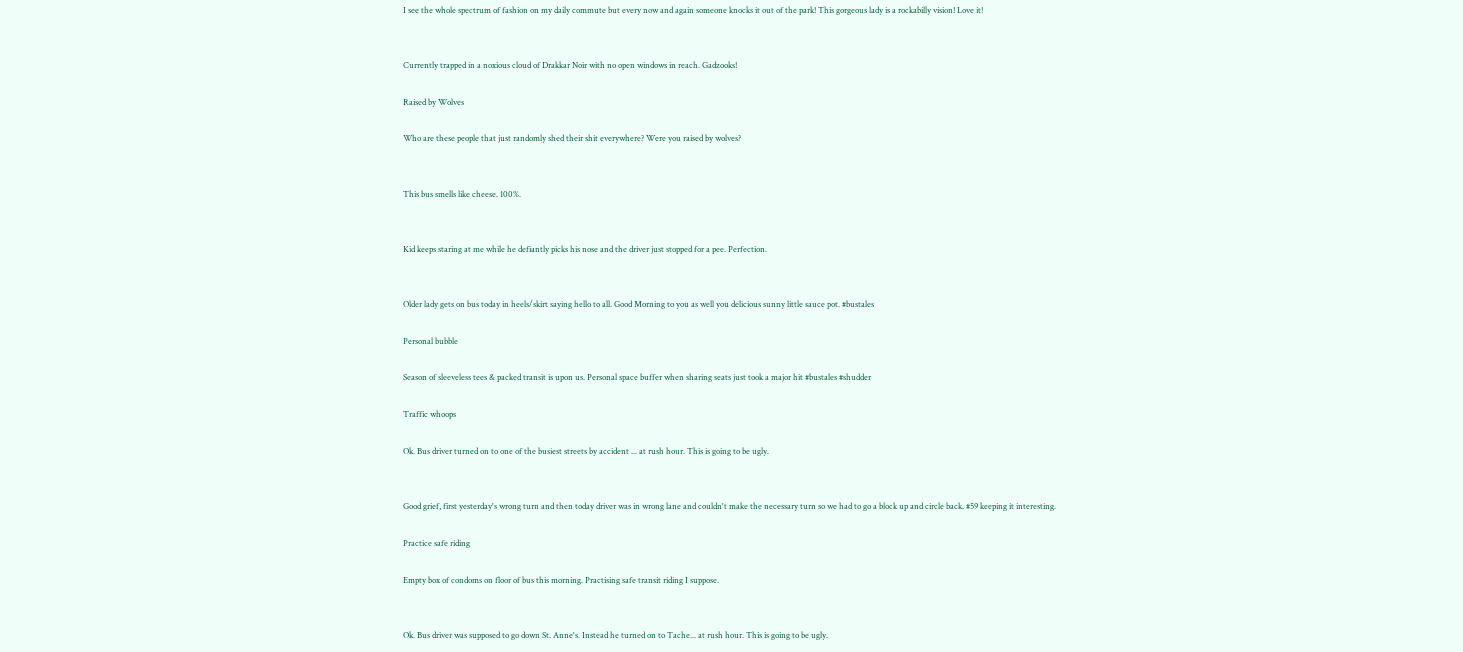I see the whole spectrum of fashion on my daily commute but every now and again someone knocks it out of the park! This gorgeous lady is a rockabilly vision! Love it!


Currently trapped in a noxious cloud of Drakkar Noir with no open windows in reach. Gadzooks!

Raised by Wolves

Who are these people that just randomly shed their shit everywhere? Were you raised by wolves?


This bus smells like cheese. 100%.


Kid keeps staring at me while he defiantly picks his nose and the driver just stopped for a pee. Perfection.


Older lady gets on bus today in heels/skirt saying hello to all. Good Morning to you as well you delicious sunny little sauce pot. #bustales

Personal bubble

Season of sleeveless tees & packed transit is upon us. Personal space buffer when sharing seats just took a major hit #bustales #shudder

Traffic whoops

Ok. Bus driver turned on to one of the busiest streets by accident ... at rush hour. This is going to be ugly.


Good grief, first yesterday's wrong turn and then today driver was in wrong lane and couldn't make the necessary turn so we had to go a block up and circle back. #59 keeping it interesting.

Practice safe riding

Empty box of condoms on floor of bus this morning. Practising safe transit riding I suppose.


Ok. Bus driver was supposed to go down St. Anne's. Instead he turned on to Tache... at rush hour. This is going to be ugly.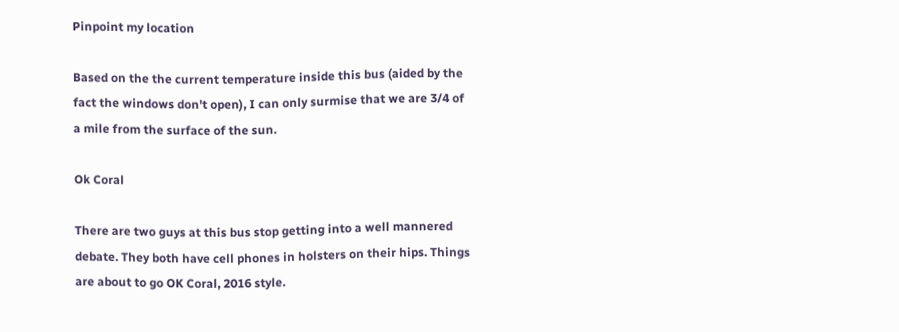Pinpoint my location

Based on the the current temperature inside this bus (aided by the fact the windows don't open), I can only surmise that we are 3/4 of a mile from the surface of the sun.

Ok Coral

There are two guys at this bus stop getting into a well mannered debate. They both have cell phones in holsters on their hips. Things are about to go OK Coral, 2016 style.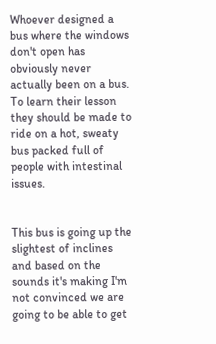Whoever designed a bus where the windows don't open has obviously never actually been on a bus. To learn their lesson they should be made to ride on a hot, sweaty bus packed full of people with intestinal issues.


This bus is going up the slightest of inclines and based on the sounds it's making I'm not convinced we are going to be able to get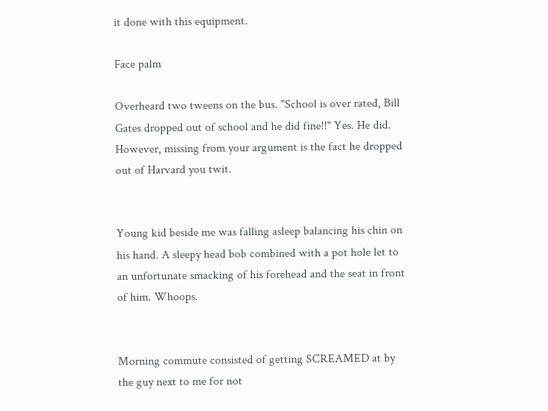it done with this equipment.

Face palm

Overheard two tweens on the bus. "School is over rated, Bill Gates dropped out of school and he did fine!!" Yes. He did. However, missing from your argument is the fact he dropped out of Harvard you twit.


Young kid beside me was falling asleep balancing his chin on his hand. A sleepy head bob combined with a pot hole let to an unfortunate smacking of his forehead and the seat in front of him. Whoops.


Morning commute consisted of getting SCREAMED at by the guy next to me for not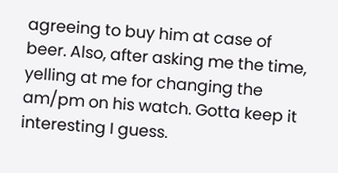agreeing to buy him at case of beer. Also, after asking me the time, yelling at me for changing the am/pm on his watch. Gotta keep it interesting I guess.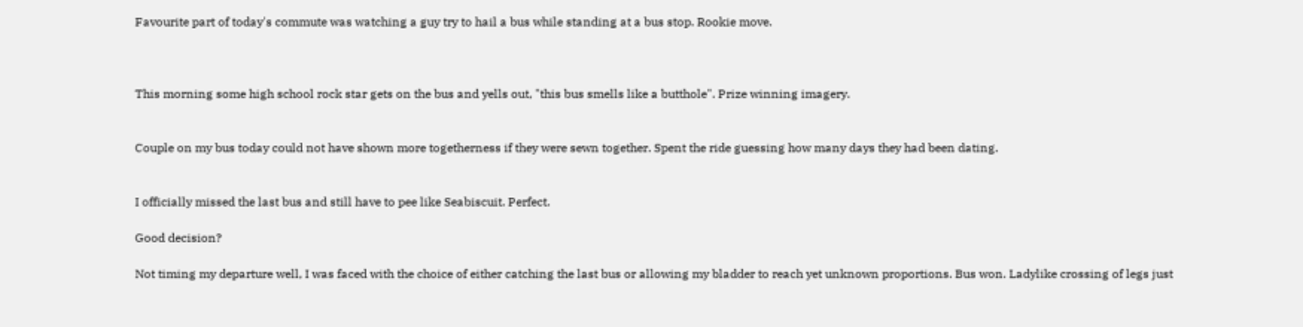Favourite part of today's commute was watching a guy try to hail a bus while standing at a bus stop. Rookie move.



This morning some high school rock star gets on the bus and yells out, "this bus smells like a butthole". Prize winning imagery.


Couple on my bus today could not have shown more togetherness if they were sewn together. Spent the ride guessing how many days they had been dating.


I officially missed the last bus and still have to pee like Seabiscuit. Perfect.

Good decision?

Not timing my departure well, I was faced with the choice of either catching the last bus or allowing my bladder to reach yet unknown proportions. Bus won. Ladylike crossing of legs just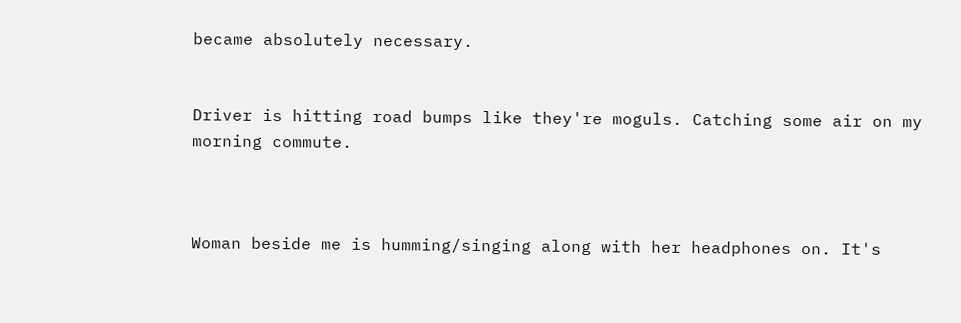became absolutely necessary.


Driver is hitting road bumps like they're moguls. Catching some air on my morning commute.



Woman beside me is humming/singing along with her headphones on. It's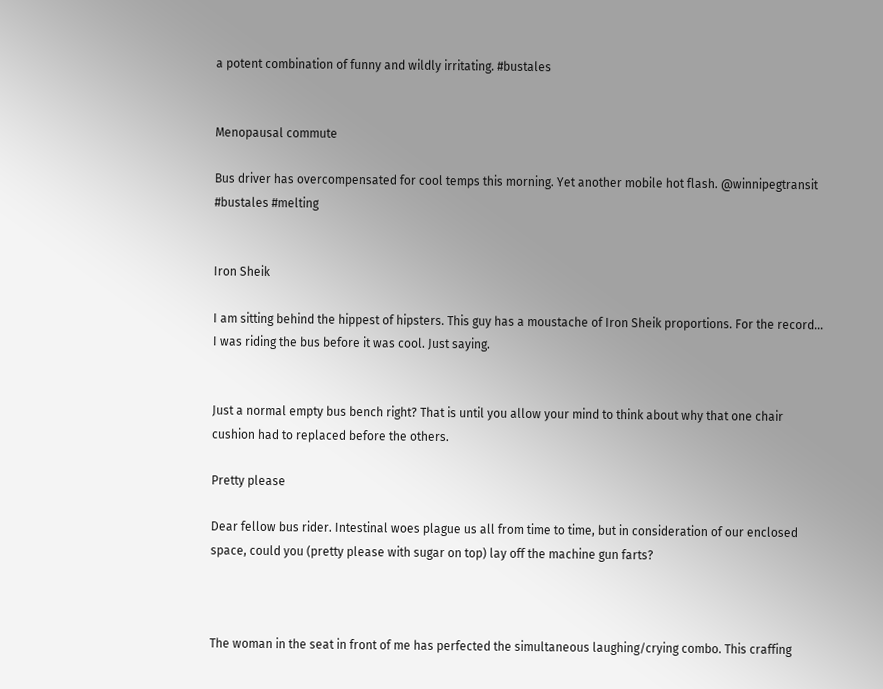a potent combination of funny and wildly irritating. #bustales


Menopausal commute

Bus driver has overcompensated for cool temps this morning. Yet another mobile hot flash. @winnipegtransit #bustales #melting


Iron Sheik

I am sitting behind the hippest of hipsters. This guy has a moustache of Iron Sheik proportions. For the record... I was riding the bus before it was cool. Just saying.


Just a normal empty bus bench right? That is until you allow your mind to think about why that one chair cushion had to replaced before the others.

Pretty please

Dear fellow bus rider. Intestinal woes plague us all from time to time, but in consideration of our enclosed space, could you (pretty please with sugar on top) lay off the machine gun farts?



The woman in the seat in front of me has perfected the simultaneous laughing/crying combo. This craffing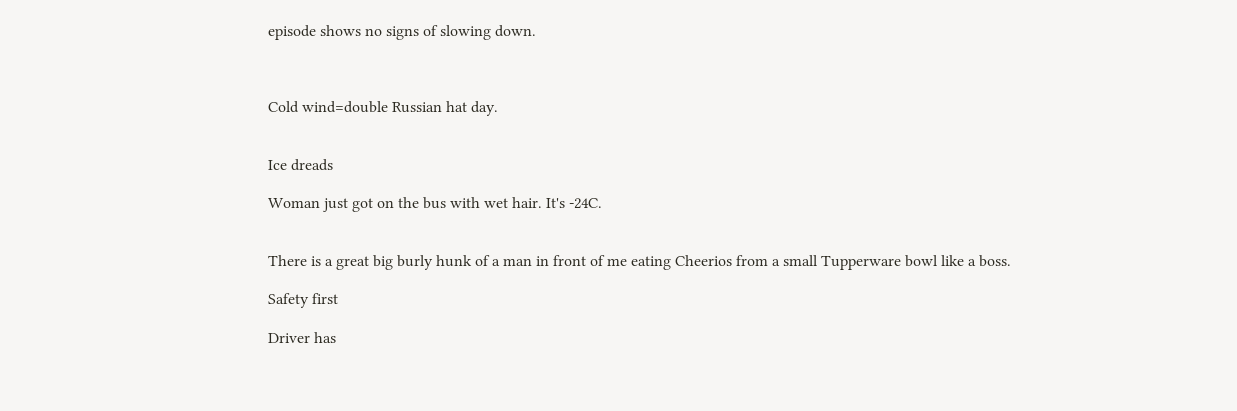episode shows no signs of slowing down.



Cold wind=double Russian hat day.


Ice dreads

Woman just got on the bus with wet hair. It's -24C.


There is a great big burly hunk of a man in front of me eating Cheerios from a small Tupperware bowl like a boss.

Safety first

Driver has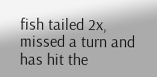fish tailed 2x, missed a turn and has hit the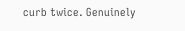curb twice. Genuinely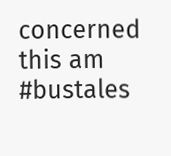concerned this am #bustales